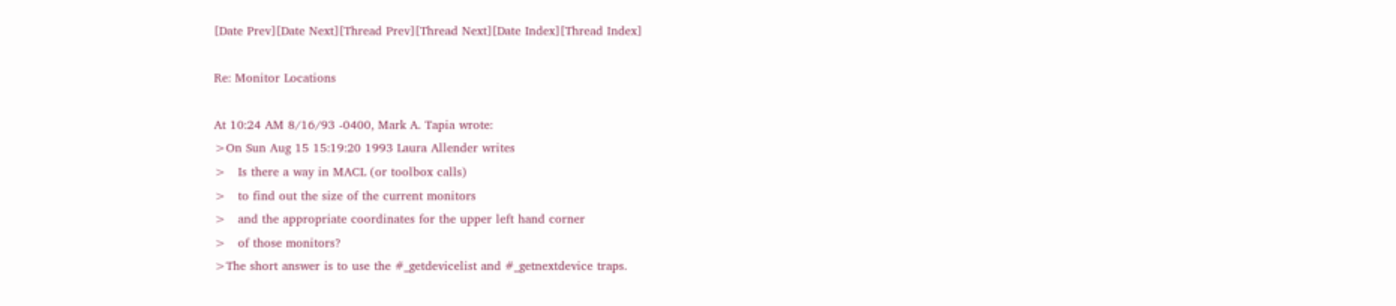[Date Prev][Date Next][Thread Prev][Thread Next][Date Index][Thread Index]

Re: Monitor Locations

At 10:24 AM 8/16/93 -0400, Mark A. Tapia wrote:
>On Sun Aug 15 15:19:20 1993 Laura Allender writes
>   Is there a way in MACL (or toolbox calls)
>   to find out the size of the current monitors
>   and the appropriate coordinates for the upper left hand corner
>   of those monitors?
>The short answer is to use the #_getdevicelist and #_getnextdevice traps.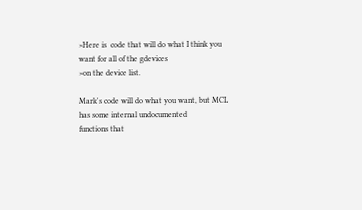>Here is  code that will do what I think you want for all of the gdevices
>on the device list.

Mark's code will do what you want, but MCL has some internal undocumented
functions that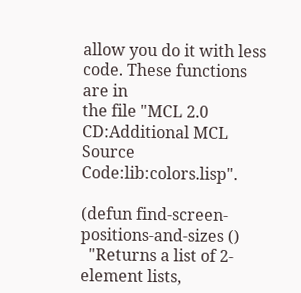allow you do it with less code. These functions are in
the file "MCL 2.0 CD:Additional MCL Source Code:lib:colors.lisp".

(defun find-screen-positions-and-sizes ()
  "Returns a list of 2-element lists,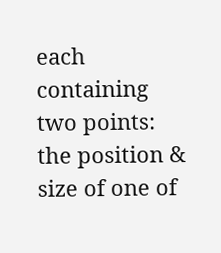each containing two points:
the position & size of one of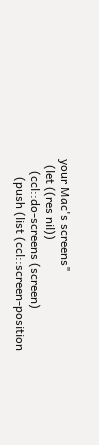your Mac's screens"
  (let ((res nil))
    (ccl::do-screens (screen)
      (push (list (ccl::screen-position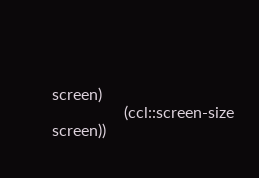screen)
                  (ccl::screen-size screen))